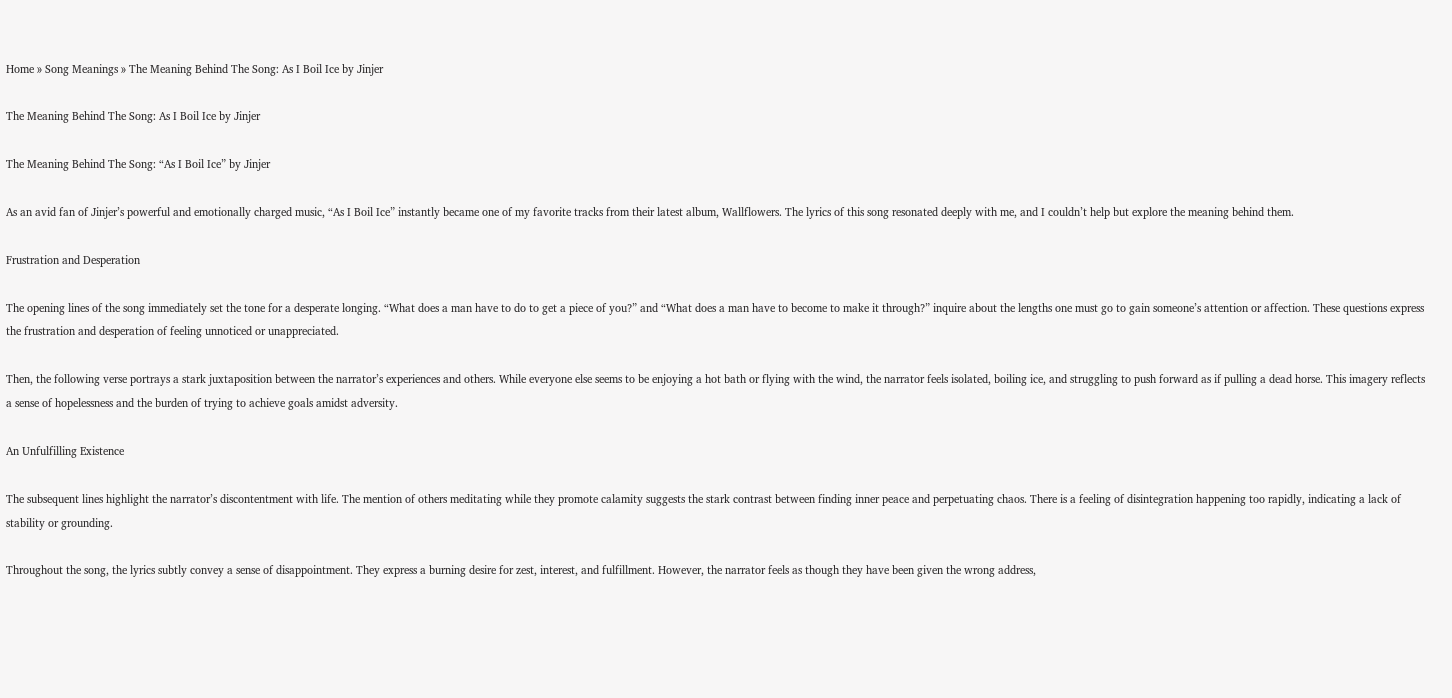Home » Song Meanings » The Meaning Behind The Song: As I Boil Ice by Jinjer

The Meaning Behind The Song: As I Boil Ice by Jinjer

The Meaning Behind The Song: “As I Boil Ice” by Jinjer

As an avid fan of Jinjer’s powerful and emotionally charged music, “As I Boil Ice” instantly became one of my favorite tracks from their latest album, Wallflowers. The lyrics of this song resonated deeply with me, and I couldn’t help but explore the meaning behind them.

Frustration and Desperation

The opening lines of the song immediately set the tone for a desperate longing. “What does a man have to do to get a piece of you?” and “What does a man have to become to make it through?” inquire about the lengths one must go to gain someone’s attention or affection. These questions express the frustration and desperation of feeling unnoticed or unappreciated.

Then, the following verse portrays a stark juxtaposition between the narrator’s experiences and others. While everyone else seems to be enjoying a hot bath or flying with the wind, the narrator feels isolated, boiling ice, and struggling to push forward as if pulling a dead horse. This imagery reflects a sense of hopelessness and the burden of trying to achieve goals amidst adversity.

An Unfulfilling Existence

The subsequent lines highlight the narrator’s discontentment with life. The mention of others meditating while they promote calamity suggests the stark contrast between finding inner peace and perpetuating chaos. There is a feeling of disintegration happening too rapidly, indicating a lack of stability or grounding.

Throughout the song, the lyrics subtly convey a sense of disappointment. They express a burning desire for zest, interest, and fulfillment. However, the narrator feels as though they have been given the wrong address,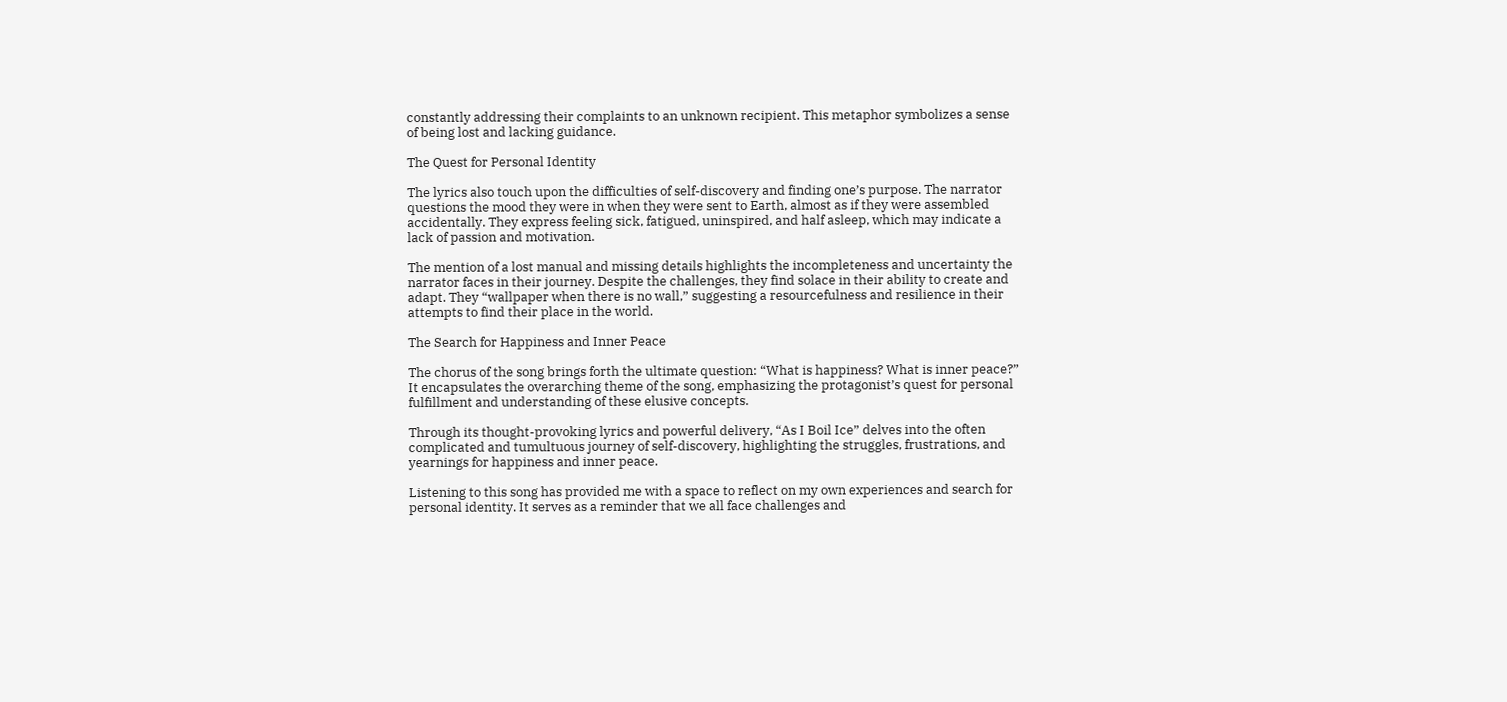constantly addressing their complaints to an unknown recipient. This metaphor symbolizes a sense of being lost and lacking guidance.

The Quest for Personal Identity

The lyrics also touch upon the difficulties of self-discovery and finding one’s purpose. The narrator questions the mood they were in when they were sent to Earth, almost as if they were assembled accidentally. They express feeling sick, fatigued, uninspired, and half asleep, which may indicate a lack of passion and motivation.

The mention of a lost manual and missing details highlights the incompleteness and uncertainty the narrator faces in their journey. Despite the challenges, they find solace in their ability to create and adapt. They “wallpaper when there is no wall,” suggesting a resourcefulness and resilience in their attempts to find their place in the world.

The Search for Happiness and Inner Peace

The chorus of the song brings forth the ultimate question: “What is happiness? What is inner peace?” It encapsulates the overarching theme of the song, emphasizing the protagonist’s quest for personal fulfillment and understanding of these elusive concepts.

Through its thought-provoking lyrics and powerful delivery, “As I Boil Ice” delves into the often complicated and tumultuous journey of self-discovery, highlighting the struggles, frustrations, and yearnings for happiness and inner peace.

Listening to this song has provided me with a space to reflect on my own experiences and search for personal identity. It serves as a reminder that we all face challenges and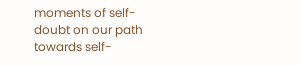moments of self-doubt on our path towards self-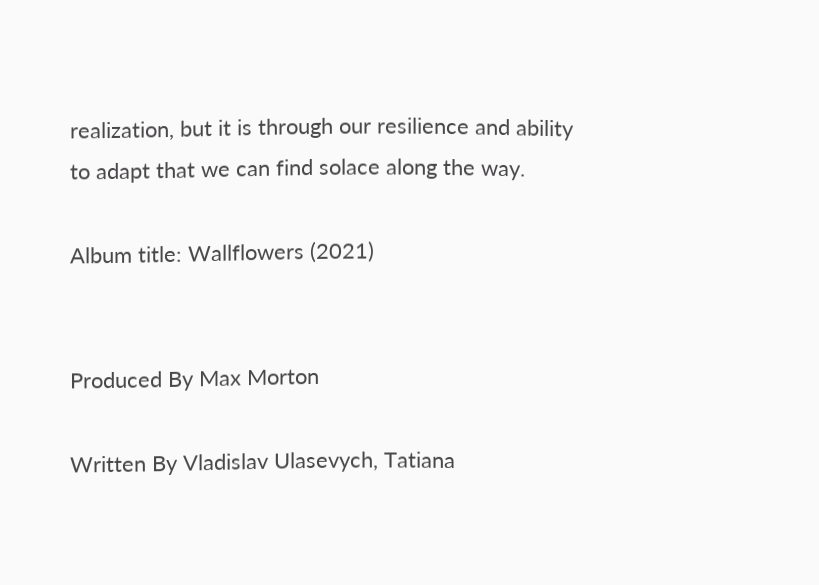realization, but it is through our resilience and ability to adapt that we can find solace along the way.

Album title: Wallflowers (2021)


Produced By Max Morton

Written By Vladislav Ulasevych, Tatiana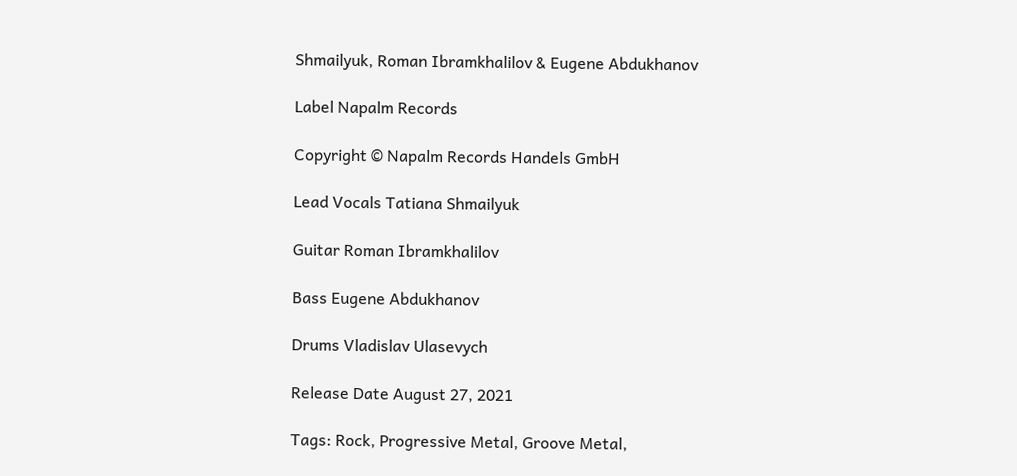Shmailyuk, Roman Ibramkhalilov & Eugene Abdukhanov

Label Napalm Records

Copyright © Napalm Records Handels GmbH

Lead Vocals Tatiana Shmailyuk

Guitar Roman Ibramkhalilov

Bass Eugene Abdukhanov

Drums Vladislav Ulasevych

Release Date August 27, 2021

Tags: Rock, Progressive Metal, Groove Metal,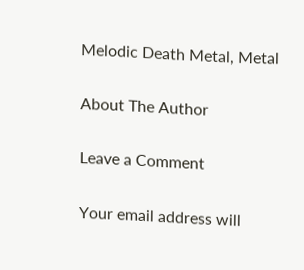Melodic Death Metal, Metal

About The Author

Leave a Comment

Your email address will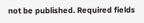not be published. Required fields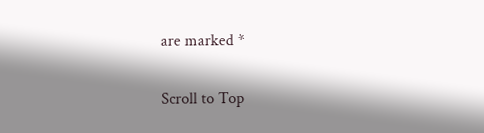are marked *

Scroll to Top